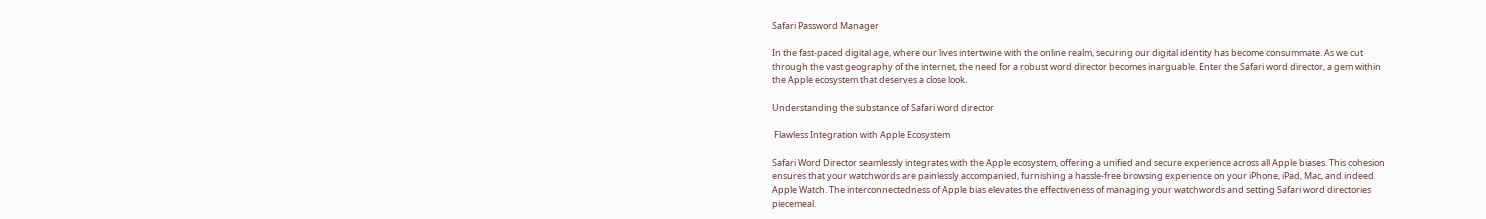Safari Password Manager

In the fast-paced digital age, where our lives intertwine with the online realm, securing our digital identity has become consummate. As we cut through the vast geography of the internet, the need for a robust word director becomes inarguable. Enter the Safari word director, a gem within the Apple ecosystem that deserves a close look.

Understanding the substance of Safari word director

 Flawless Integration with Apple Ecosystem

Safari Word Director seamlessly integrates with the Apple ecosystem, offering a unified and secure experience across all Apple biases. This cohesion ensures that your watchwords are painlessly accompanied, furnishing a hassle-free browsing experience on your iPhone, iPad, Mac, and indeed Apple Watch. The interconnectedness of Apple bias elevates the effectiveness of managing your watchwords and setting Safari word directories piecemeal.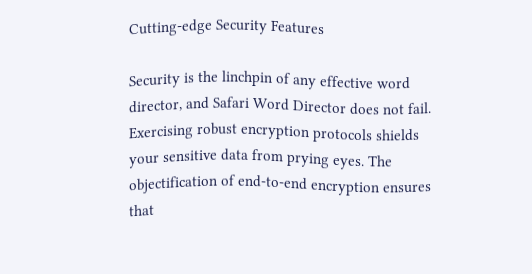Cutting-edge Security Features

Security is the linchpin of any effective word director, and Safari Word Director does not fail. Exercising robust encryption protocols shields your sensitive data from prying eyes. The objectification of end-to-end encryption ensures that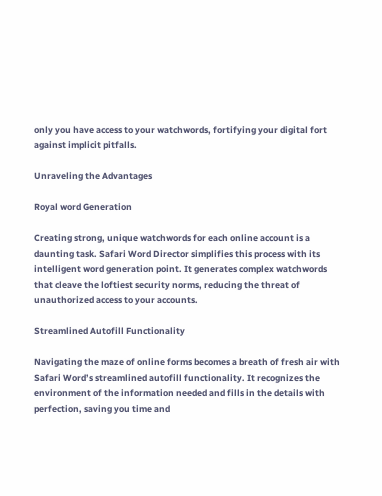only you have access to your watchwords, fortifying your digital fort against implicit pitfalls.

Unraveling the Advantages

Royal word Generation

Creating strong, unique watchwords for each online account is a daunting task. Safari Word Director simplifies this process with its intelligent word generation point. It generates complex watchwords that cleave the loftiest security norms, reducing the threat of unauthorized access to your accounts.

Streamlined Autofill Functionality

Navigating the maze of online forms becomes a breath of fresh air with Safari Word’s streamlined autofill functionality. It recognizes the environment of the information needed and fills in the details with perfection, saving you time and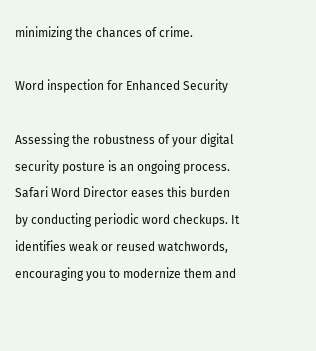minimizing the chances of crime.

Word inspection for Enhanced Security

Assessing the robustness of your digital security posture is an ongoing process. Safari Word Director eases this burden by conducting periodic word checkups. It identifies weak or reused watchwords, encouraging you to modernize them and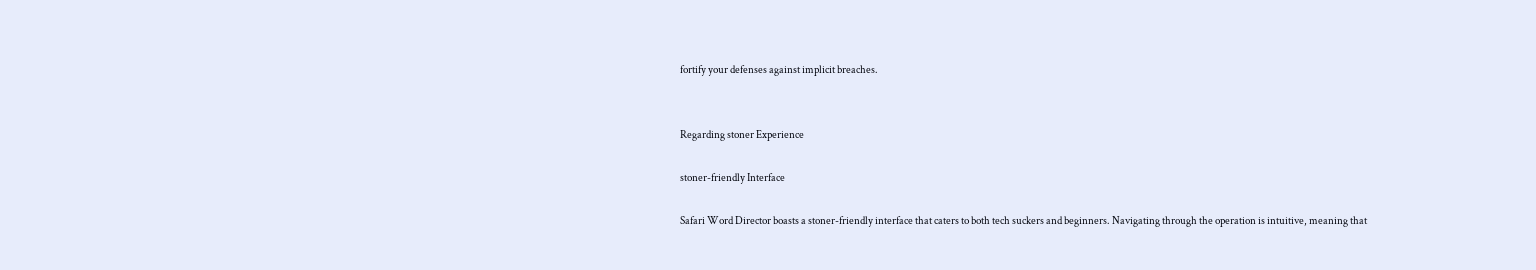fortify your defenses against implicit breaches.


Regarding stoner Experience

stoner-friendly Interface

Safari Word Director boasts a stoner-friendly interface that caters to both tech suckers and beginners. Navigating through the operation is intuitive, meaning that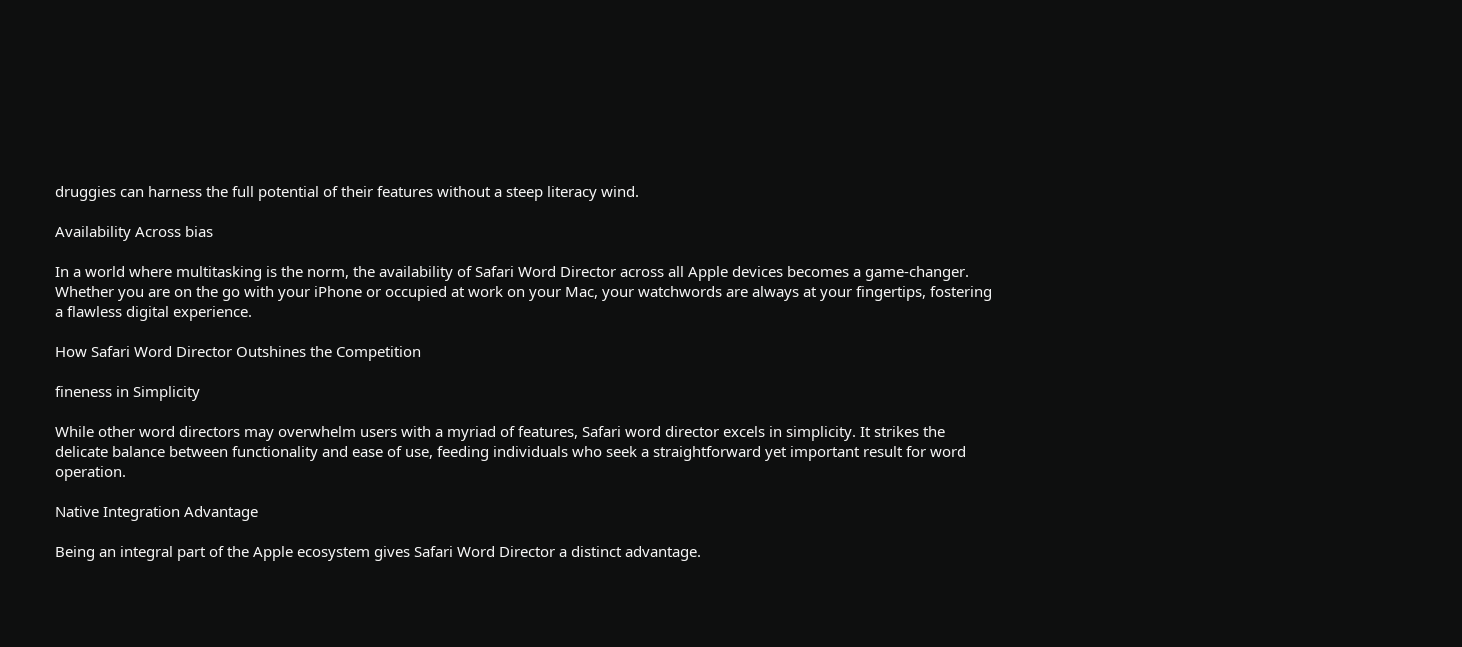druggies can harness the full potential of their features without a steep literacy wind.

Availability Across bias

In a world where multitasking is the norm, the availability of Safari Word Director across all Apple devices becomes a game-changer. Whether you are on the go with your iPhone or occupied at work on your Mac, your watchwords are always at your fingertips, fostering a flawless digital experience.

How Safari Word Director Outshines the Competition

fineness in Simplicity

While other word directors may overwhelm users with a myriad of features, Safari word director excels in simplicity. It strikes the delicate balance between functionality and ease of use, feeding individuals who seek a straightforward yet important result for word operation.

Native Integration Advantage

Being an integral part of the Apple ecosystem gives Safari Word Director a distinct advantage.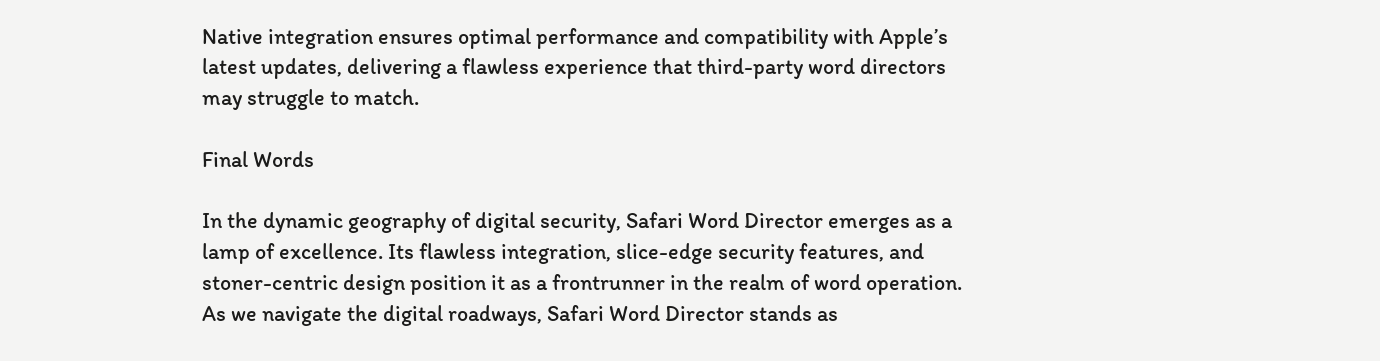Native integration ensures optimal performance and compatibility with Apple’s latest updates, delivering a flawless experience that third-party word directors may struggle to match.

Final Words

In the dynamic geography of digital security, Safari Word Director emerges as a lamp of excellence. Its flawless integration, slice-edge security features, and stoner-centric design position it as a frontrunner in the realm of word operation. As we navigate the digital roadways, Safari Word Director stands as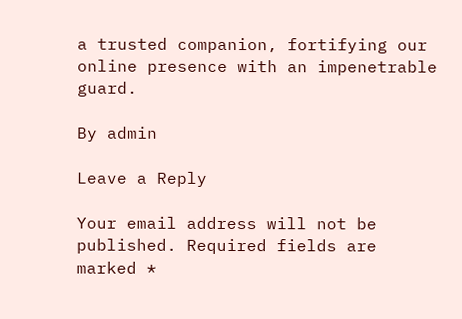a trusted companion, fortifying our online presence with an impenetrable guard.

By admin

Leave a Reply

Your email address will not be published. Required fields are marked *